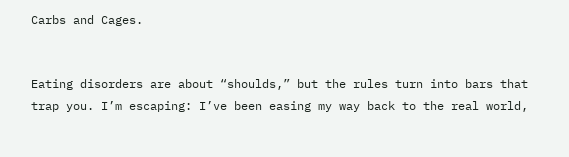Carbs and Cages.


Eating disorders are about “shoulds,” but the rules turn into bars that trap you. I’m escaping: I’ve been easing my way back to the real world,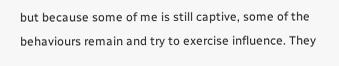but because some of me is still captive, some of the behaviours remain and try to exercise influence. They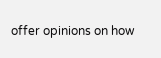offer opinions on how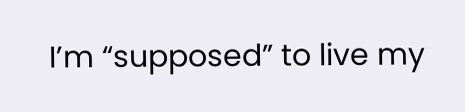I’m “supposed” to live my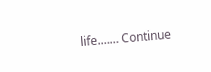life.…… Continue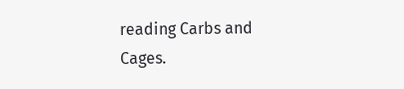reading Carbs and Cages.